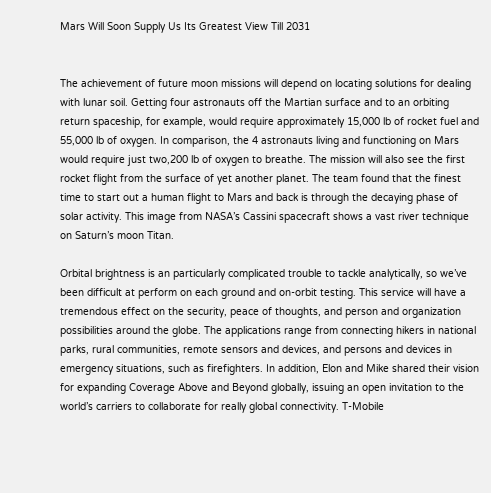Mars Will Soon Supply Us Its Greatest View Till 2031


The achievement of future moon missions will depend on locating solutions for dealing with lunar soil. Getting four astronauts off the Martian surface and to an orbiting return spaceship, for example, would require approximately 15,000 lb of rocket fuel and 55,000 lb of oxygen. In comparison, the 4 astronauts living and functioning on Mars would require just two,200 lb of oxygen to breathe. The mission will also see the first rocket flight from the surface of yet another planet. The team found that the finest time to start out a human flight to Mars and back is through the decaying phase of solar activity. This image from NASA’s Cassini spacecraft shows a vast river technique on Saturn’s moon Titan.

Orbital brightness is an particularly complicated trouble to tackle analytically, so we’ve been difficult at perform on each ground and on-orbit testing. This service will have a tremendous effect on the security, peace of thoughts, and person and organization possibilities around the globe. The applications range from connecting hikers in national parks, rural communities, remote sensors and devices, and persons and devices in emergency situations, such as firefighters. In addition, Elon and Mike shared their vision for expanding Coverage Above and Beyond globally, issuing an open invitation to the world’s carriers to collaborate for really global connectivity. T-Mobile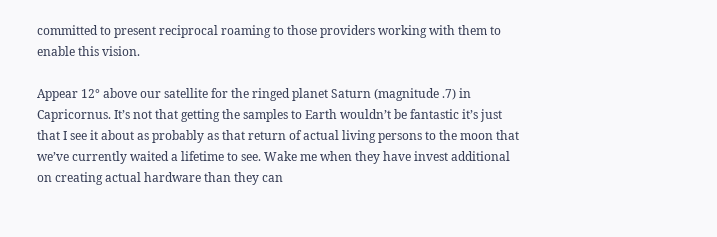committed to present reciprocal roaming to those providers working with them to enable this vision.

Appear 12° above our satellite for the ringed planet Saturn (magnitude .7) in Capricornus. It’s not that getting the samples to Earth wouldn’t be fantastic it’s just that I see it about as probably as that return of actual living persons to the moon that we’ve currently waited a lifetime to see. Wake me when they have invest additional on creating actual hardware than they can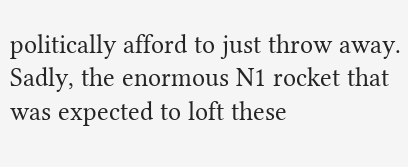politically afford to just throw away. Sadly, the enormous N1 rocket that was expected to loft these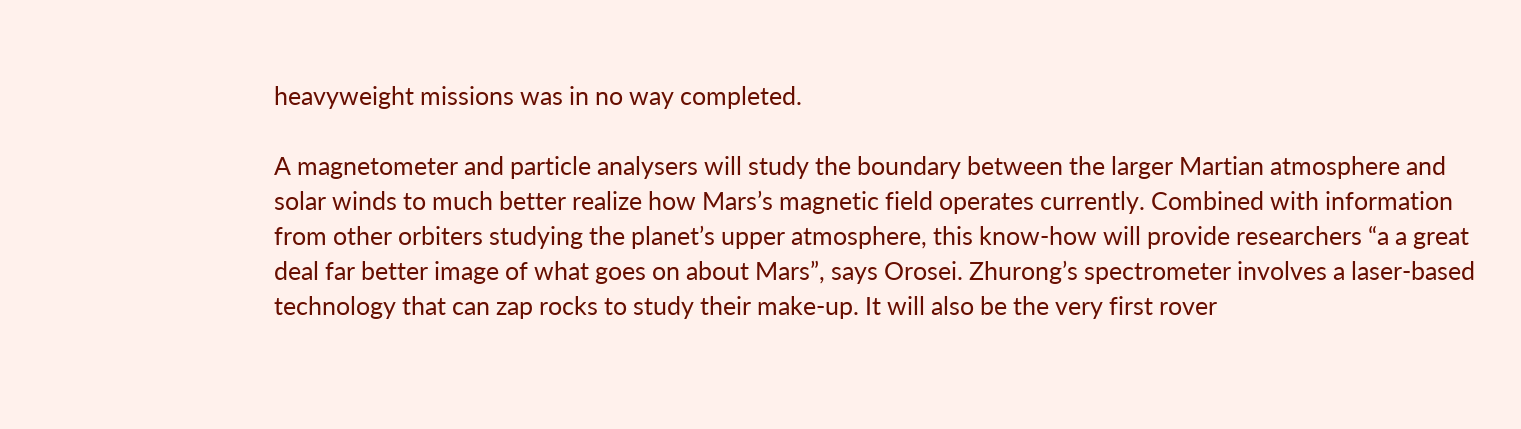heavyweight missions was in no way completed.

A magnetometer and particle analysers will study the boundary between the larger Martian atmosphere and solar winds to much better realize how Mars’s magnetic field operates currently. Combined with information from other orbiters studying the planet’s upper atmosphere, this know-how will provide researchers “a a great deal far better image of what goes on about Mars”, says Orosei. Zhurong’s spectrometer involves a laser-based technology that can zap rocks to study their make-up. It will also be the very first rover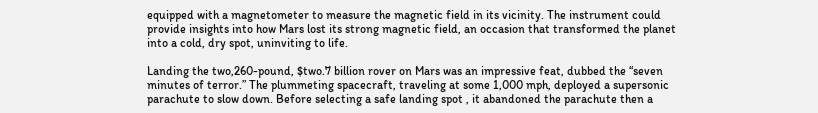equipped with a magnetometer to measure the magnetic field in its vicinity. The instrument could provide insights into how Mars lost its strong magnetic field, an occasion that transformed the planet into a cold, dry spot, uninviting to life.

Landing the two,260-pound, $two.7 billion rover on Mars was an impressive feat, dubbed the “seven minutes of terror.” The plummeting spacecraft, traveling at some 1,000 mph, deployed a supersonic parachute to slow down. Before selecting a safe landing spot , it abandoned the parachute then a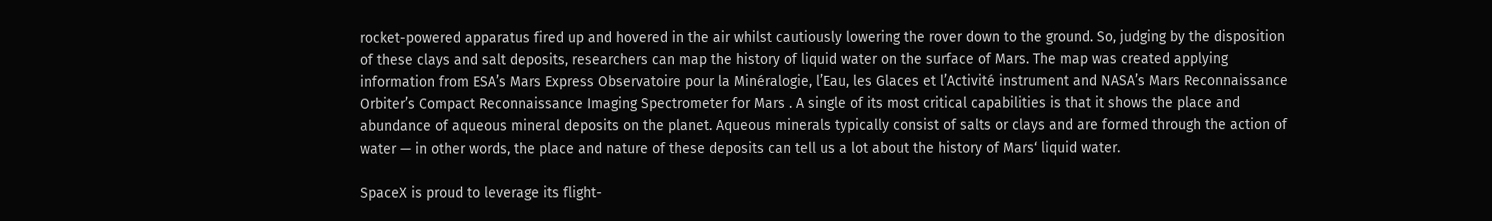rocket-powered apparatus fired up and hovered in the air whilst cautiously lowering the rover down to the ground. So, judging by the disposition of these clays and salt deposits, researchers can map the history of liquid water on the surface of Mars. The map was created applying information from ESA’s Mars Express Observatoire pour la Minéralogie, l’Eau, les Glaces et l’Activité instrument and NASA’s Mars Reconnaissance Orbiter’s Compact Reconnaissance Imaging Spectrometer for Mars . A single of its most critical capabilities is that it shows the place and abundance of aqueous mineral deposits on the planet. Aqueous minerals typically consist of salts or clays and are formed through the action of water — in other words, the place and nature of these deposits can tell us a lot about the history of Mars‘ liquid water.

SpaceX is proud to leverage its flight-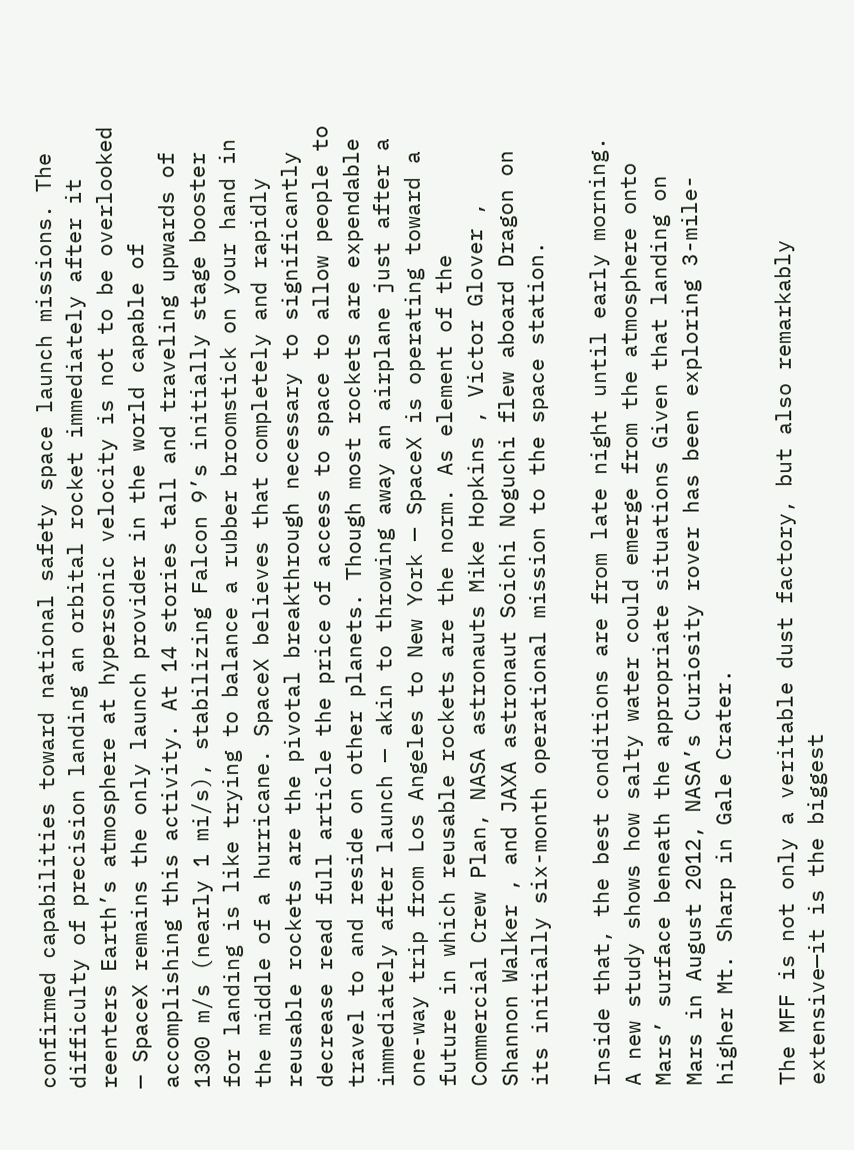confirmed capabilities toward national safety space launch missions. The difficulty of precision landing an orbital rocket immediately after it reenters Earth’s atmosphere at hypersonic velocity is not to be overlooked — SpaceX remains the only launch provider in the world capable of accomplishing this activity. At 14 stories tall and traveling upwards of 1300 m/s (nearly 1 mi/s), stabilizing Falcon 9’s initially stage booster for landing is like trying to balance a rubber broomstick on your hand in the middle of a hurricane. SpaceX believes that completely and rapidly reusable rockets are the pivotal breakthrough necessary to significantly decrease read full article the price of access to space to allow people to travel to and reside on other planets. Though most rockets are expendable immediately after launch — akin to throwing away an airplane just after a one-way trip from Los Angeles to New York — SpaceX is operating toward a future in which reusable rockets are the norm. As element of the Commercial Crew Plan, NASA astronauts Mike Hopkins , Victor Glover , Shannon Walker , and JAXA astronaut Soichi Noguchi flew aboard Dragon on its initially six-month operational mission to the space station.

Inside that, the best conditions are from late night until early morning. A new study shows how salty water could emerge from the atmosphere onto Mars’ surface beneath the appropriate situations Given that landing on Mars in August 2012, NASA’s Curiosity rover has been exploring 3-mile-higher Mt. Sharp in Gale Crater.

The MFF is not only a veritable dust factory, but also remarkably extensive—it is the biggest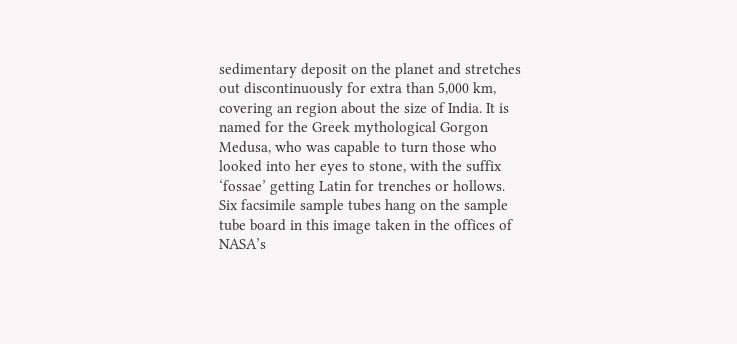sedimentary deposit on the planet and stretches out discontinuously for extra than 5,000 km, covering an region about the size of India. It is named for the Greek mythological Gorgon Medusa, who was capable to turn those who looked into her eyes to stone, with the suffix ‘fossae’ getting Latin for trenches or hollows. Six facsimile sample tubes hang on the sample tube board in this image taken in the offices of NASA’s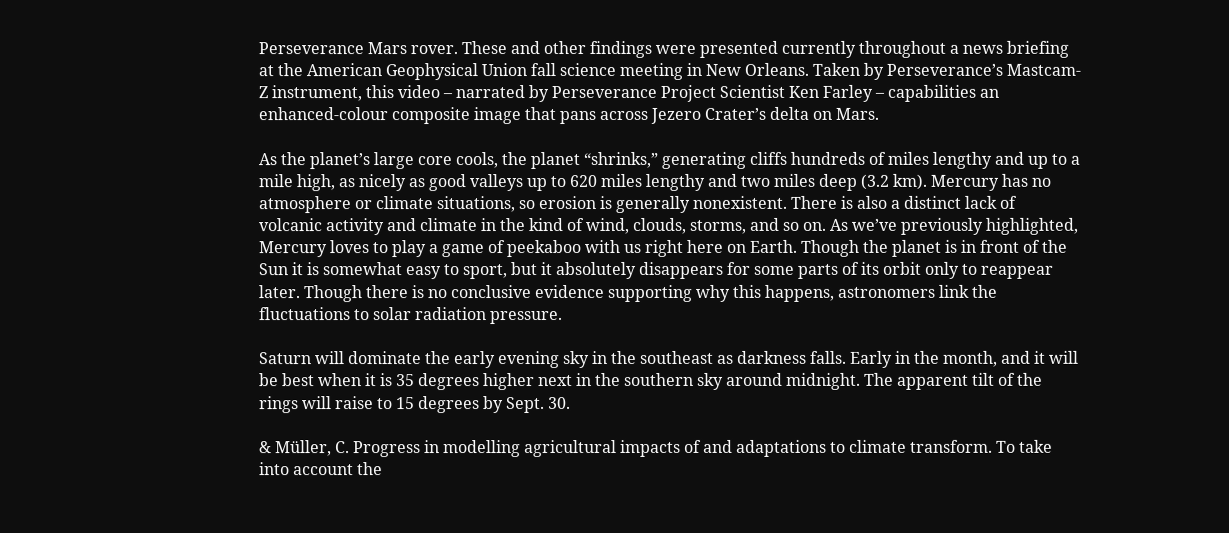Perseverance Mars rover. These and other findings were presented currently throughout a news briefing at the American Geophysical Union fall science meeting in New Orleans. Taken by Perseverance’s Mastcam-Z instrument, this video – narrated by Perseverance Project Scientist Ken Farley – capabilities an enhanced-colour composite image that pans across Jezero Crater’s delta on Mars.

As the planet’s large core cools, the planet “shrinks,” generating cliffs hundreds of miles lengthy and up to a mile high, as nicely as good valleys up to 620 miles lengthy and two miles deep (3.2 km). Mercury has no atmosphere or climate situations, so erosion is generally nonexistent. There is also a distinct lack of volcanic activity and climate in the kind of wind, clouds, storms, and so on. As we’ve previously highlighted, Mercury loves to play a game of peekaboo with us right here on Earth. Though the planet is in front of the Sun it is somewhat easy to sport, but it absolutely disappears for some parts of its orbit only to reappear later. Though there is no conclusive evidence supporting why this happens, astronomers link the fluctuations to solar radiation pressure.

Saturn will dominate the early evening sky in the southeast as darkness falls. Early in the month, and it will be best when it is 35 degrees higher next in the southern sky around midnight. The apparent tilt of the rings will raise to 15 degrees by Sept. 30.

& Müller, C. Progress in modelling agricultural impacts of and adaptations to climate transform. To take into account the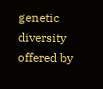genetic diversity offered by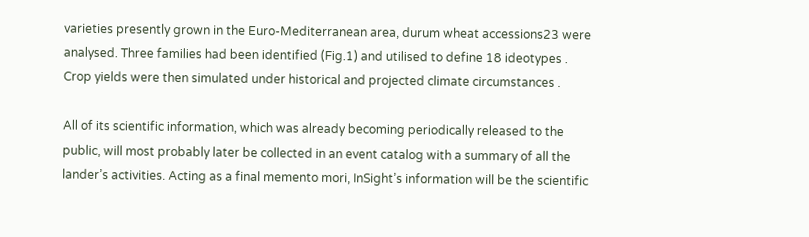varieties presently grown in the Euro-Mediterranean area, durum wheat accessions23 were analysed. Three families had been identified (Fig.1) and utilised to define 18 ideotypes . Crop yields were then simulated under historical and projected climate circumstances .

All of its scientific information, which was already becoming periodically released to the public, will most probably later be collected in an event catalog with a summary of all the lander’s activities. Acting as a final memento mori, InSight’s information will be the scientific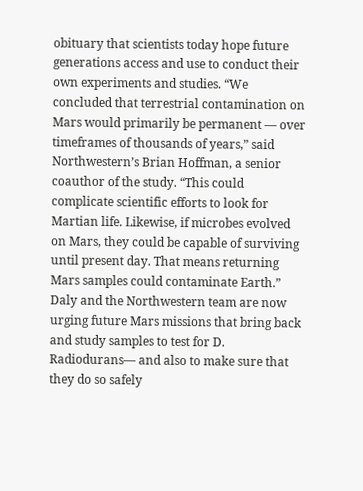obituary that scientists today hope future generations access and use to conduct their own experiments and studies. “We concluded that terrestrial contamination on Mars would primarily be permanent — over timeframes of thousands of years,” said Northwestern’s Brian Hoffman, a senior coauthor of the study. “This could complicate scientific efforts to look for Martian life. Likewise, if microbes evolved on Mars, they could be capable of surviving until present day. That means returning Mars samples could contaminate Earth.” Daly and the Northwestern team are now urging future Mars missions that bring back and study samples to test for D. Radiodurans— and also to make sure that they do so safely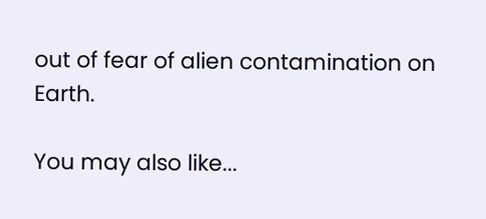out of fear of alien contamination on Earth.

You may also like...